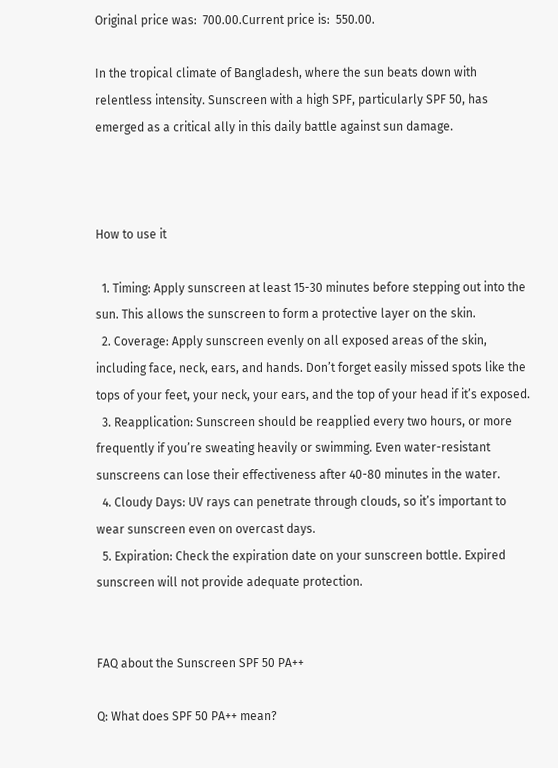Original price was:  700.00.Current price is:  550.00.

In the tropical climate of Bangladesh, where the sun beats down with relentless intensity. Sunscreen with a high SPF, particularly SPF 50, has emerged as a critical ally in this daily battle against sun damage.



How to use it

  1. Timing: Apply sunscreen at least 15-30 minutes before stepping out into the sun. This allows the sunscreen to form a protective layer on the skin.
  2. Coverage: Apply sunscreen evenly on all exposed areas of the skin, including face, neck, ears, and hands. Don’t forget easily missed spots like the tops of your feet, your neck, your ears, and the top of your head if it’s exposed.
  3. Reapplication: Sunscreen should be reapplied every two hours, or more frequently if you’re sweating heavily or swimming. Even water-resistant sunscreens can lose their effectiveness after 40-80 minutes in the water.
  4. Cloudy Days: UV rays can penetrate through clouds, so it’s important to wear sunscreen even on overcast days.
  5. Expiration: Check the expiration date on your sunscreen bottle. Expired sunscreen will not provide adequate protection.


FAQ about the Sunscreen SPF 50 PA++

Q: What does SPF 50 PA++ mean?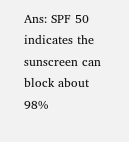Ans: SPF 50 indicates the sunscreen can block about 98%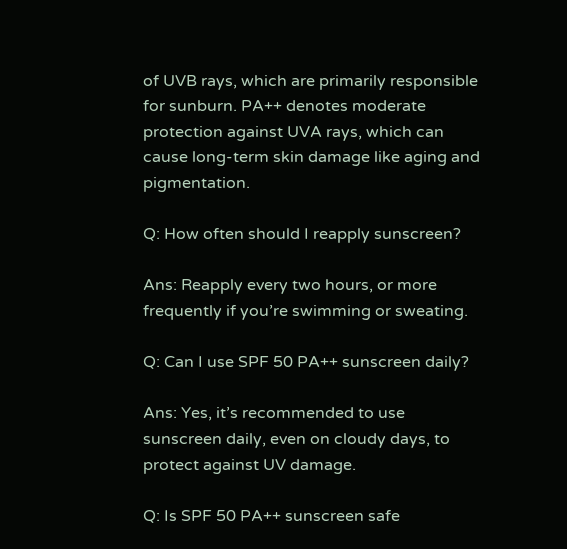of UVB rays, which are primarily responsible for sunburn. PA++ denotes moderate protection against UVA rays, which can cause long-term skin damage like aging and pigmentation.

Q: How often should I reapply sunscreen?

Ans: Reapply every two hours, or more frequently if you’re swimming or sweating.

Q: Can I use SPF 50 PA++ sunscreen daily?

Ans: Yes, it’s recommended to use sunscreen daily, even on cloudy days, to protect against UV damage.

Q: Is SPF 50 PA++ sunscreen safe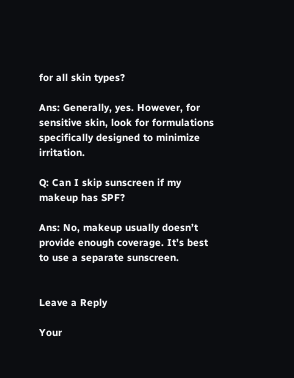for all skin types?

Ans: Generally, yes. However, for sensitive skin, look for formulations specifically designed to minimize irritation.

Q: Can I skip sunscreen if my makeup has SPF?

Ans: No, makeup usually doesn’t provide enough coverage. It’s best to use a separate sunscreen.


Leave a Reply

Your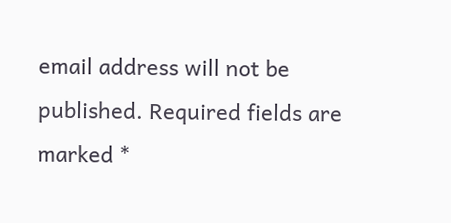email address will not be published. Required fields are marked *